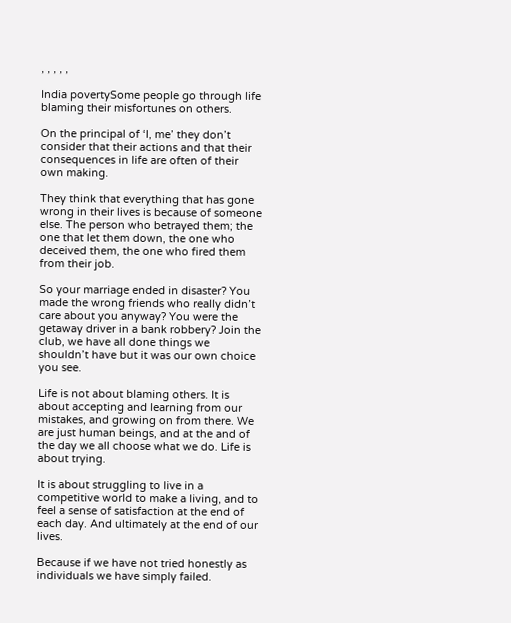, , , , ,

India povertySome people go through life blaming their misfortunes on others.

On the principal of ‘I, me’ they don’t consider that their actions and that their consequences in life are often of their own making.

They think that everything that has gone wrong in their lives is because of someone else. The person who betrayed them; the one that let them down, the one who deceived them, the one who fired them from their job.

So your marriage ended in disaster? You made the wrong friends who really didn’t care about you anyway? You were the getaway driver in a bank robbery? Join the club, we have all done things we shouldn’t have but it was our own choice you see.

Life is not about blaming others. It is about accepting and learning from our mistakes, and growing on from there. We are just human beings, and at the and of the day we all choose what we do. Life is about trying.

It is about struggling to live in a competitive world to make a living, and to feel a sense of satisfaction at the end of each day. And ultimately at the end of our lives.

Because if we have not tried honestly as individuals we have simply failed.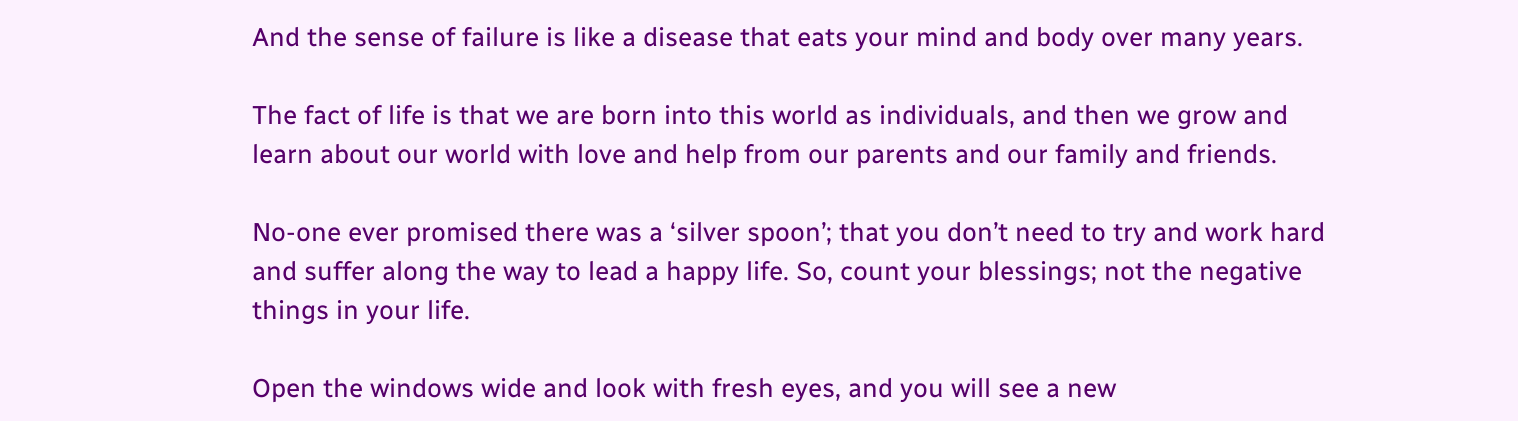And the sense of failure is like a disease that eats your mind and body over many years.

The fact of life is that we are born into this world as individuals, and then we grow and learn about our world with love and help from our parents and our family and friends.

No-one ever promised there was a ‘silver spoon’; that you don’t need to try and work hard and suffer along the way to lead a happy life. So, count your blessings; not the negative things in your life.

Open the windows wide and look with fresh eyes, and you will see a new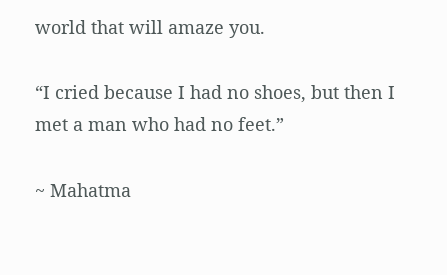world that will amaze you.

“I cried because I had no shoes, but then I met a man who had no feet.”

~ Mahatma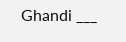Ghandi ___